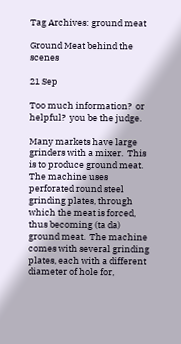Tag Archives: ground meat

Ground Meat behind the scenes

21 Sep

Too much information?  or helpful?  you be the judge.

Many markets have large grinders with a mixer.  This is to produce ground meat.  The machine uses perforated round steel grinding plates, through which the meat is forced, thus becoming (ta da) ground meat.  The machine comes with several grinding plates, each with a different diameter of hole for,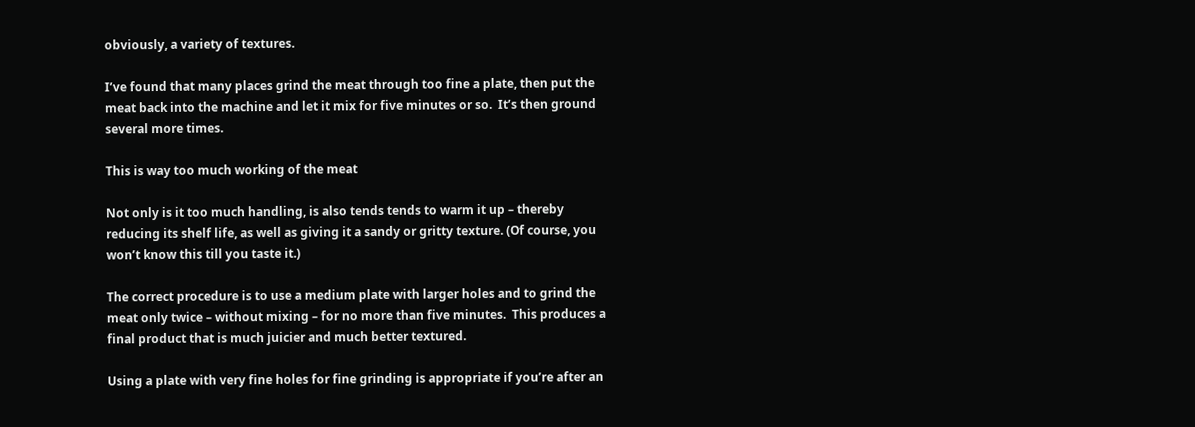obviously, a variety of textures.

I’ve found that many places grind the meat through too fine a plate, then put the meat back into the machine and let it mix for five minutes or so.  It’s then ground several more times.

This is way too much working of the meat

Not only is it too much handling, is also tends tends to warm it up – thereby reducing its shelf life, as well as giving it a sandy or gritty texture. (Of course, you won’t know this till you taste it.)

The correct procedure is to use a medium plate with larger holes and to grind the meat only twice – without mixing – for no more than five minutes.  This produces a final product that is much juicier and much better textured.

Using a plate with very fine holes for fine grinding is appropriate if you’re after an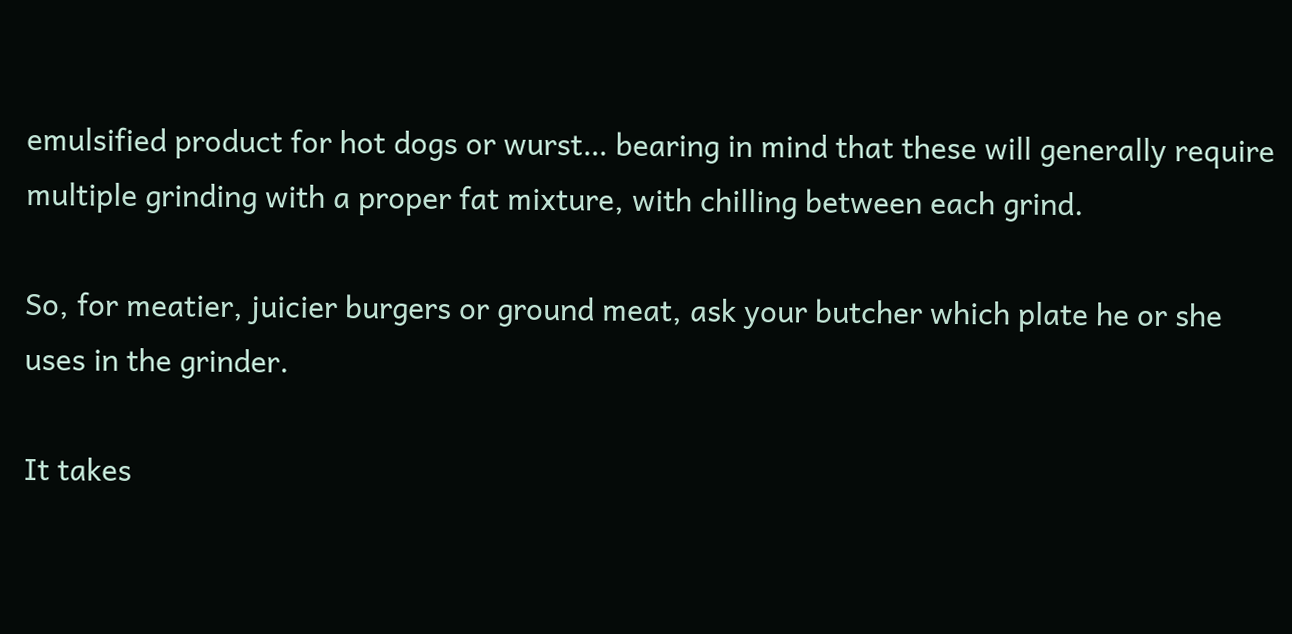emulsified product for hot dogs or wurst… bearing in mind that these will generally require multiple grinding with a proper fat mixture, with chilling between each grind.

So, for meatier, juicier burgers or ground meat, ask your butcher which plate he or she uses in the grinder.

It takes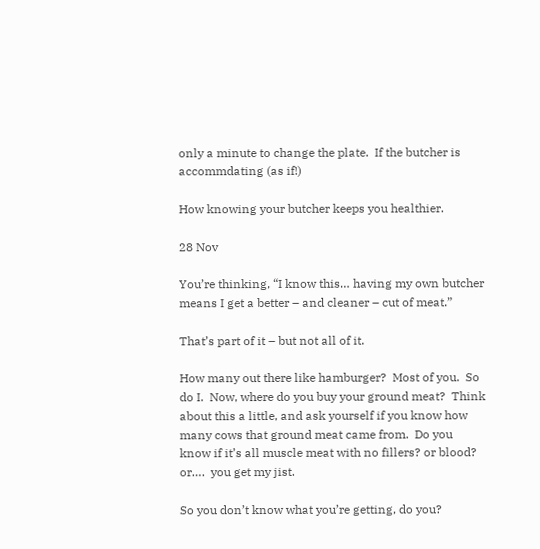only a minute to change the plate.  If the butcher is accommdating (as if!)

How knowing your butcher keeps you healthier.

28 Nov

You’re thinking, “I know this… having my own butcher means I get a better – and cleaner – cut of meat.”

That’s part of it – but not all of it.

How many out there like hamburger?  Most of you.  So do I.  Now, where do you buy your ground meat?  Think about this a little, and ask yourself if you know how many cows that ground meat came from.  Do you know if it’s all muscle meat with no fillers? or blood? or….  you get my jist.

So you don’t know what you’re getting, do you?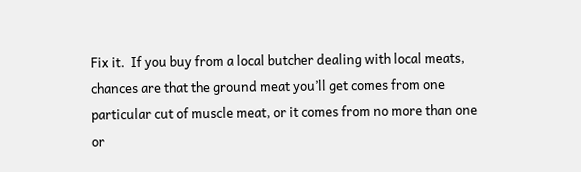Fix it.  If you buy from a local butcher dealing with local meats, chances are that the ground meat you’ll get comes from one particular cut of muscle meat, or it comes from no more than one or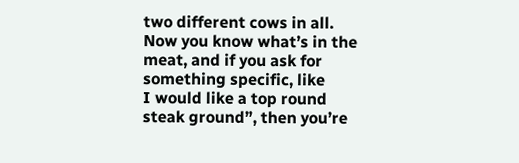two different cows in all.
Now you know what’s in the meat, and if you ask for something specific, like
I would like a top round steak ground”, then you’re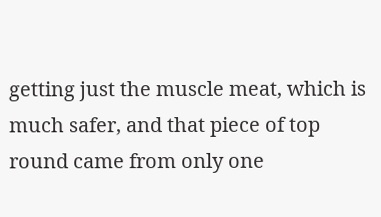getting just the muscle meat, which is much safer, and that piece of top round came from only one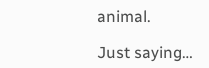animal.

Just saying…